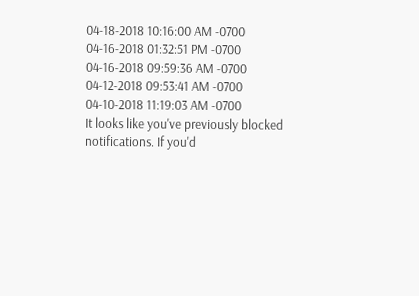04-18-2018 10:16:00 AM -0700
04-16-2018 01:32:51 PM -0700
04-16-2018 09:59:36 AM -0700
04-12-2018 09:53:41 AM -0700
04-10-2018 11:19:03 AM -0700
It looks like you've previously blocked notifications. If you'd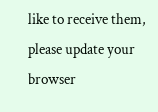like to receive them, please update your browser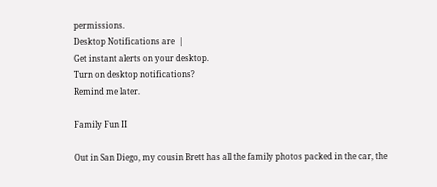permissions.
Desktop Notifications are  |
Get instant alerts on your desktop.
Turn on desktop notifications?
Remind me later.

Family Fun II

Out in San Diego, my cousin Brett has all the family photos packed in the car, the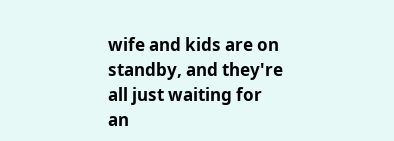wife and kids are on standby, and they're all just waiting for an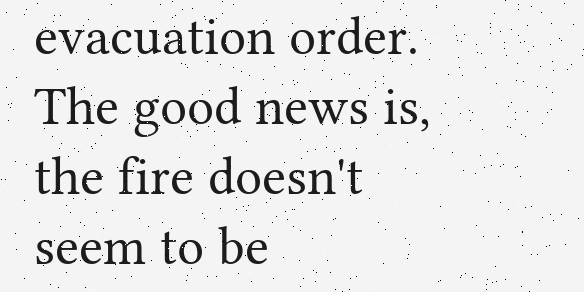evacuation order. The good news is, the fire doesn't seem to be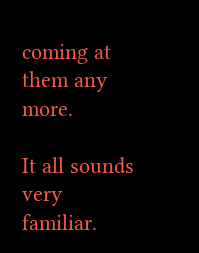coming at them any more.

It all sounds very familiar.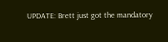UPDATE: Brett just got the mandatory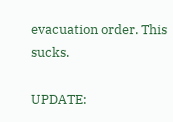evacuation order. This sucks.

UPDATE: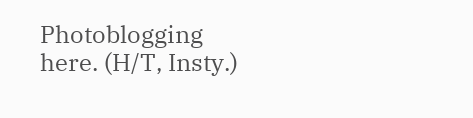Photoblogging here. (H/T, Insty.)